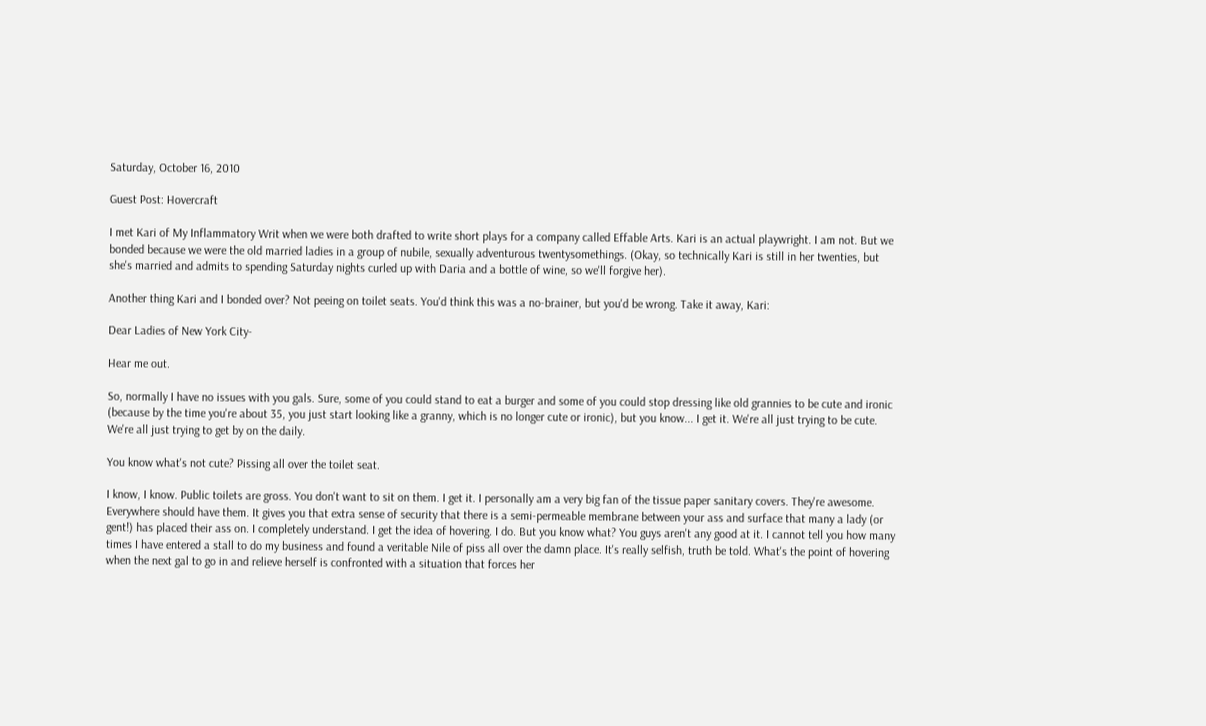Saturday, October 16, 2010

Guest Post: Hovercraft

I met Kari of My Inflammatory Writ when we were both drafted to write short plays for a company called Effable Arts. Kari is an actual playwright. I am not. But we bonded because we were the old married ladies in a group of nubile, sexually adventurous twentysomethings. (Okay, so technically Kari is still in her twenties, but she's married and admits to spending Saturday nights curled up with Daria and a bottle of wine, so we'll forgive her).

Another thing Kari and I bonded over? Not peeing on toilet seats. You'd think this was a no-brainer, but you'd be wrong. Take it away, Kari:

Dear Ladies of New York City-

Hear me out.

So, normally I have no issues with you gals. Sure, some of you could stand to eat a burger and some of you could stop dressing like old grannies to be cute and ironic (because by the time you're about 35, you just start looking like a granny, which is no longer cute or ironic), but you know... I get it. We're all just trying to be cute. We're all just trying to get by on the daily.

You know what's not cute? Pissing all over the toilet seat.

I know, I know. Public toilets are gross. You don't want to sit on them. I get it. I personally am a very big fan of the tissue paper sanitary covers. They're awesome. Everywhere should have them. It gives you that extra sense of security that there is a semi-permeable membrane between your ass and surface that many a lady (or gent!) has placed their ass on. I completely understand. I get the idea of hovering. I do. But you know what? You guys aren't any good at it. I cannot tell you how many times I have entered a stall to do my business and found a veritable Nile of piss all over the damn place. It's really selfish, truth be told. What's the point of hovering when the next gal to go in and relieve herself is confronted with a situation that forces her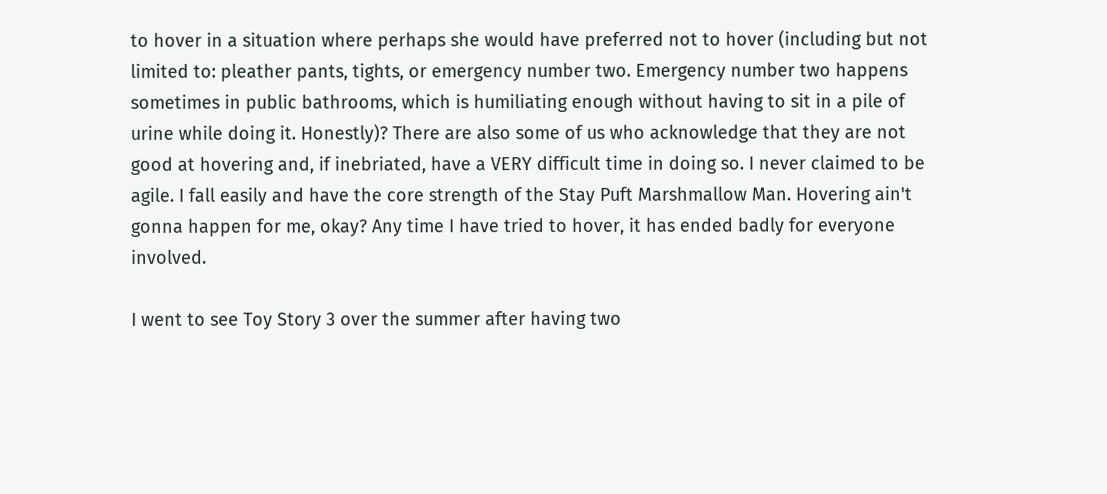to hover in a situation where perhaps she would have preferred not to hover (including but not limited to: pleather pants, tights, or emergency number two. Emergency number two happens sometimes in public bathrooms, which is humiliating enough without having to sit in a pile of urine while doing it. Honestly)? There are also some of us who acknowledge that they are not good at hovering and, if inebriated, have a VERY difficult time in doing so. I never claimed to be agile. I fall easily and have the core strength of the Stay Puft Marshmallow Man. Hovering ain't gonna happen for me, okay? Any time I have tried to hover, it has ended badly for everyone involved.

I went to see Toy Story 3 over the summer after having two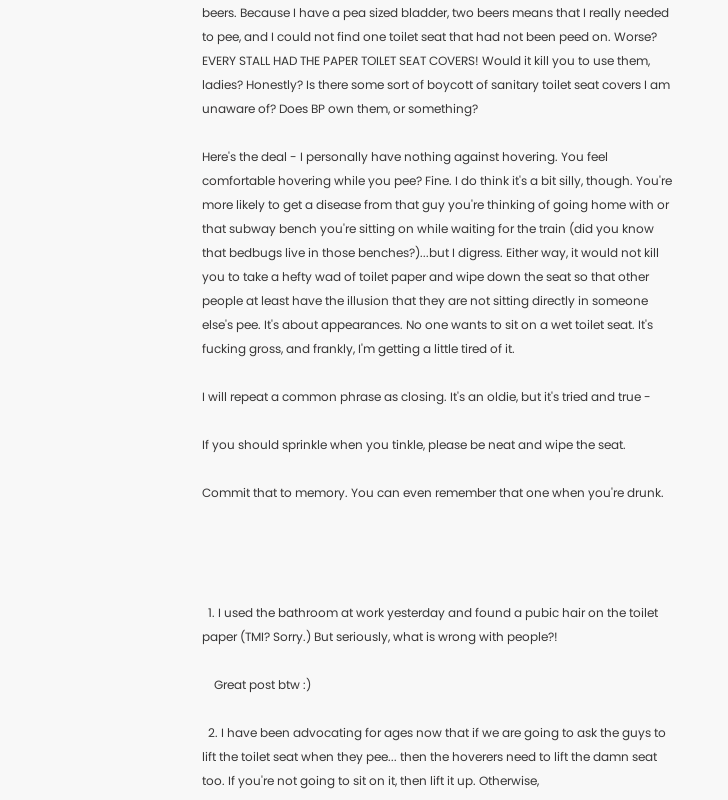beers. Because I have a pea sized bladder, two beers means that I really needed to pee, and I could not find one toilet seat that had not been peed on. Worse? EVERY STALL HAD THE PAPER TOILET SEAT COVERS! Would it kill you to use them, ladies? Honestly? Is there some sort of boycott of sanitary toilet seat covers I am unaware of? Does BP own them, or something?

Here's the deal - I personally have nothing against hovering. You feel comfortable hovering while you pee? Fine. I do think it's a bit silly, though. You're more likely to get a disease from that guy you're thinking of going home with or that subway bench you're sitting on while waiting for the train (did you know that bedbugs live in those benches?)...but I digress. Either way, it would not kill you to take a hefty wad of toilet paper and wipe down the seat so that other people at least have the illusion that they are not sitting directly in someone else's pee. It's about appearances. No one wants to sit on a wet toilet seat. It's fucking gross, and frankly, I'm getting a little tired of it.

I will repeat a common phrase as closing. It's an oldie, but it's tried and true -

If you should sprinkle when you tinkle, please be neat and wipe the seat.

Commit that to memory. You can even remember that one when you're drunk.




  1. I used the bathroom at work yesterday and found a pubic hair on the toilet paper (TMI? Sorry.) But seriously, what is wrong with people?!

    Great post btw :)

  2. I have been advocating for ages now that if we are going to ask the guys to lift the toilet seat when they pee... then the hoverers need to lift the damn seat too. If you're not going to sit on it, then lift it up. Otherwise,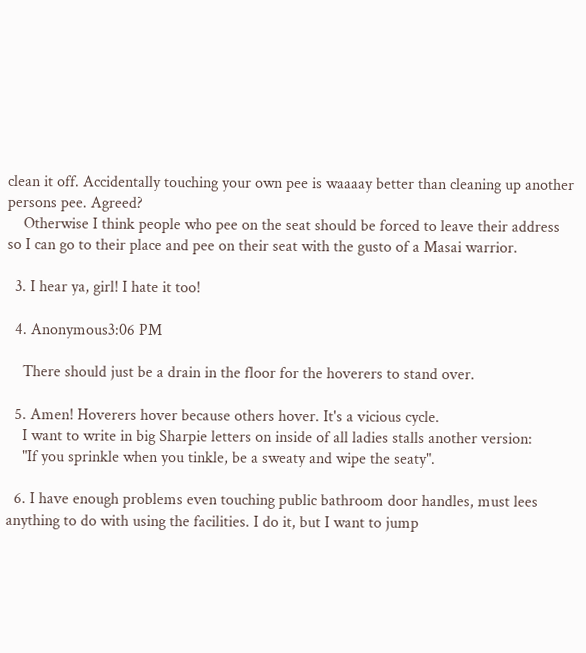clean it off. Accidentally touching your own pee is waaaay better than cleaning up another persons pee. Agreed?
    Otherwise I think people who pee on the seat should be forced to leave their address so I can go to their place and pee on their seat with the gusto of a Masai warrior.

  3. I hear ya, girl! I hate it too!

  4. Anonymous3:06 PM

    There should just be a drain in the floor for the hoverers to stand over.

  5. Amen! Hoverers hover because others hover. It's a vicious cycle.
    I want to write in big Sharpie letters on inside of all ladies stalls another version:
    "If you sprinkle when you tinkle, be a sweaty and wipe the seaty".

  6. I have enough problems even touching public bathroom door handles, must lees anything to do with using the facilities. I do it, but I want to jump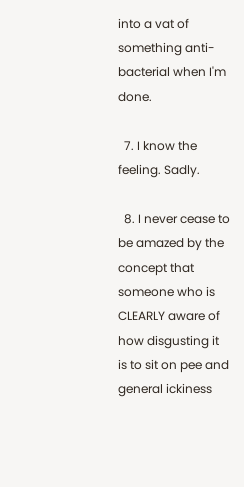into a vat of something anti-bacterial when I'm done.

  7. I know the feeling. Sadly.

  8. I never cease to be amazed by the concept that someone who is CLEARLY aware of how disgusting it is to sit on pee and general ickiness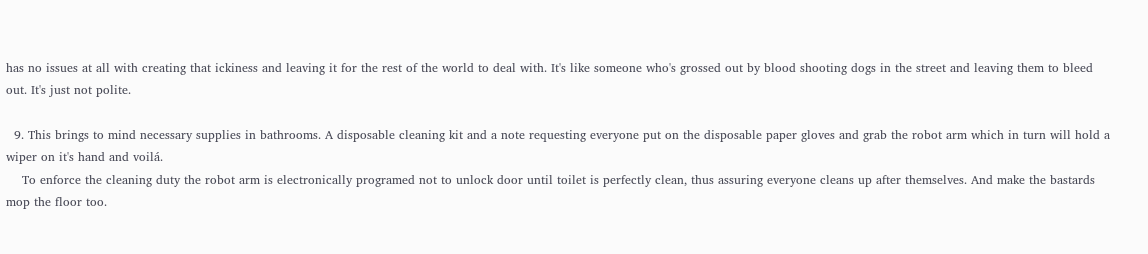has no issues at all with creating that ickiness and leaving it for the rest of the world to deal with. It's like someone who's grossed out by blood shooting dogs in the street and leaving them to bleed out. It's just not polite.

  9. This brings to mind necessary supplies in bathrooms. A disposable cleaning kit and a note requesting everyone put on the disposable paper gloves and grab the robot arm which in turn will hold a wiper on it's hand and voilá.
    To enforce the cleaning duty the robot arm is electronically programed not to unlock door until toilet is perfectly clean, thus assuring everyone cleans up after themselves. And make the bastards mop the floor too.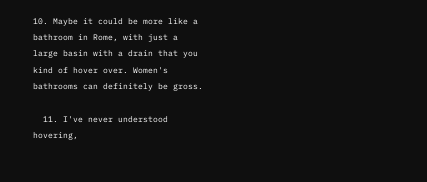10. Maybe it could be more like a bathroom in Rome, with just a large basin with a drain that you kind of hover over. Women's bathrooms can definitely be gross.

  11. I've never understood hovering,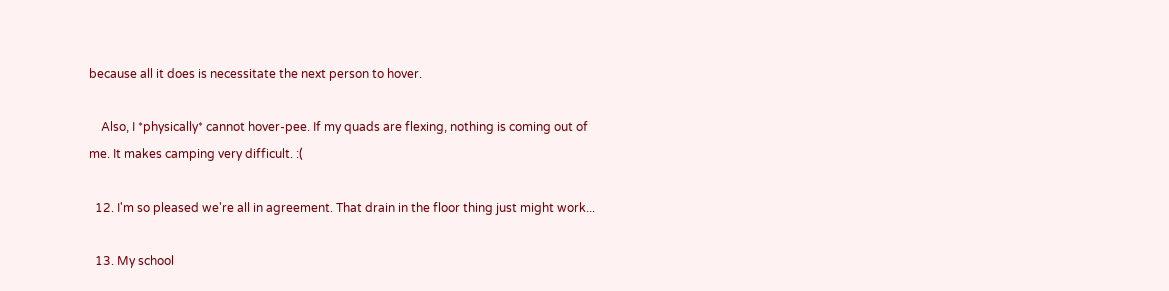because all it does is necessitate the next person to hover.

    Also, I *physically* cannot hover-pee. If my quads are flexing, nothing is coming out of me. It makes camping very difficult. :(

  12. I'm so pleased we're all in agreement. That drain in the floor thing just might work...

  13. My school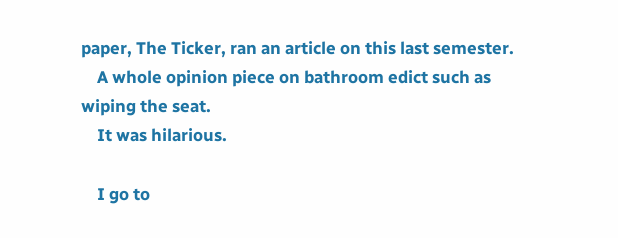paper, The Ticker, ran an article on this last semester.
    A whole opinion piece on bathroom edict such as wiping the seat.
    It was hilarious.

    I go to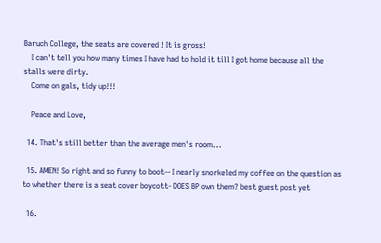Baruch College, the seats are covered ! It is gross!
    I can't tell you how many times I have had to hold it till I got home because all the stalls were dirty.
    Come on gals, tidy up!!!

    Peace and Love,

  14. That's still better than the average men's room...

  15. AMEN! So right and so funny to boot-- I nearly snorkeled my coffee on the question as to whether there is a seat cover boycott- DOES BP own them? best guest post yet

  16.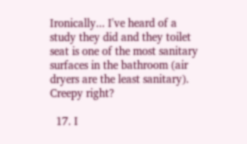Ironically... I've heard of a study they did and they toilet seat is one of the most sanitary surfaces in the bathroom (air dryers are the least sanitary). Creepy right?

  17. I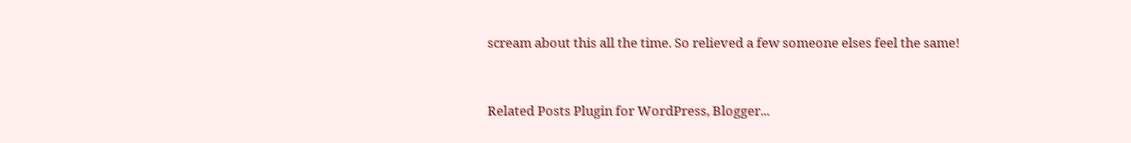scream about this all the time. So relieved a few someone elses feel the same!


Related Posts Plugin for WordPress, Blogger...